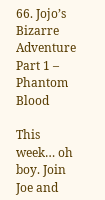66. Jojo’s Bizarre Adventure Part 1 – Phantom Blood

This week… oh boy. Join Joe and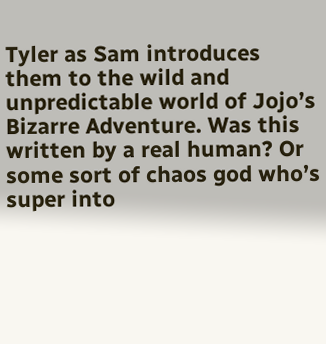Tyler as Sam introduces them to the wild and unpredictable world of Jojo’s Bizarre Adventure. Was this written by a real human? Or some sort of chaos god who’s super into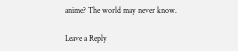anime? The world may never know.

Leave a Reply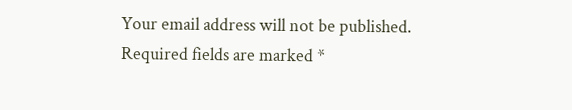Your email address will not be published. Required fields are marked *